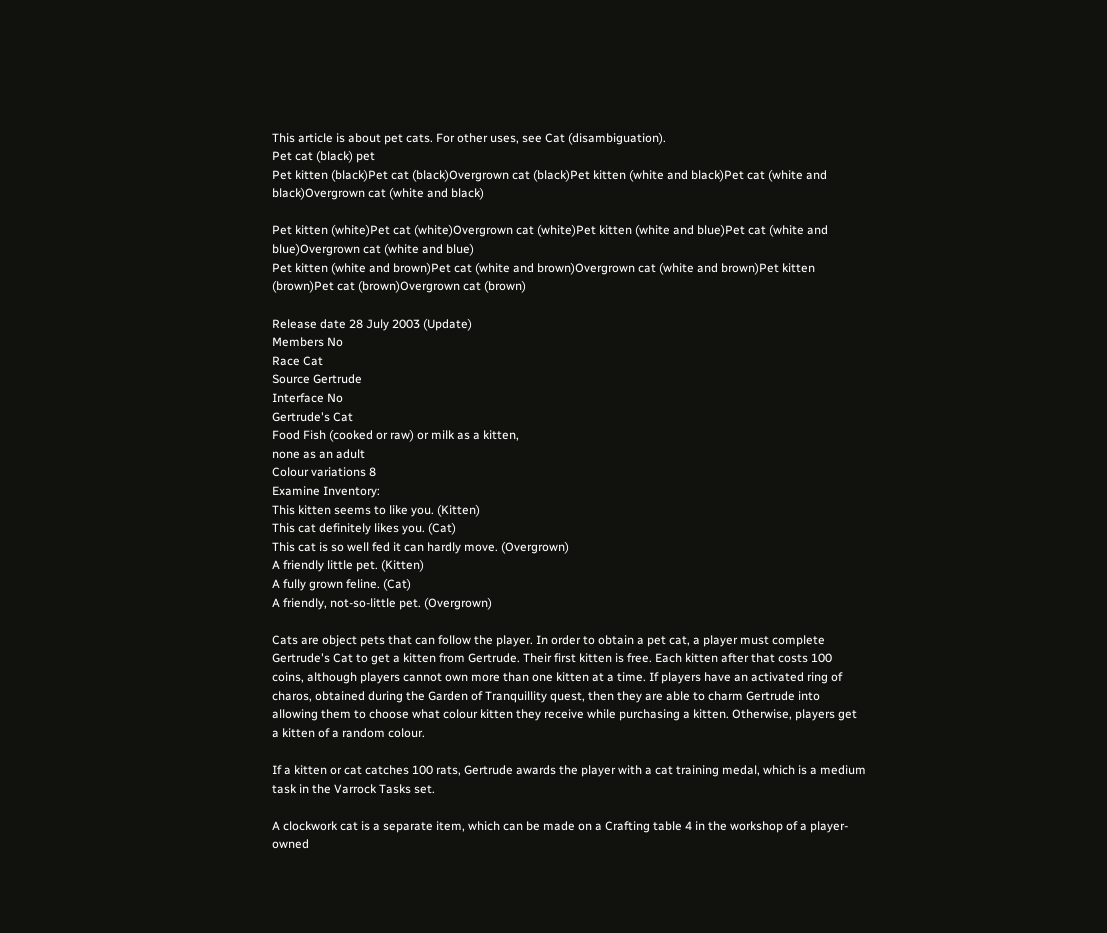This article is about pet cats. For other uses, see Cat (disambiguation).
Pet cat (black) pet
Pet kitten (black)Pet cat (black)Overgrown cat (black)Pet kitten (white and black)Pet cat (white and black)Overgrown cat (white and black)

Pet kitten (white)Pet cat (white)Overgrown cat (white)Pet kitten (white and blue)Pet cat (white and blue)Overgrown cat (white and blue)
Pet kitten (white and brown)Pet cat (white and brown)Overgrown cat (white and brown)Pet kitten (brown)Pet cat (brown)Overgrown cat (brown)

Release date 28 July 2003 (Update)
Members No
Race Cat
Source Gertrude
Interface No
Gertrude's Cat
Food Fish (cooked or raw) or milk as a kitten,
none as an adult
Colour variations 8
Examine Inventory:
This kitten seems to like you. (Kitten)
This cat definitely likes you. (Cat)
This cat is so well fed it can hardly move. (Overgrown)
A friendly little pet. (Kitten)
A fully grown feline. (Cat)
A friendly, not-so-little pet. (Overgrown)

Cats are object pets that can follow the player. In order to obtain a pet cat, a player must complete Gertrude's Cat to get a kitten from Gertrude. Their first kitten is free. Each kitten after that costs 100 coins, although players cannot own more than one kitten at a time. If players have an activated ring of charos, obtained during the Garden of Tranquillity quest, then they are able to charm Gertrude into allowing them to choose what colour kitten they receive while purchasing a kitten. Otherwise, players get a kitten of a random colour.

If a kitten or cat catches 100 rats, Gertrude awards the player with a cat training medal, which is a medium task in the Varrock Tasks set.

A clockwork cat is a separate item, which can be made on a Crafting table 4 in the workshop of a player-owned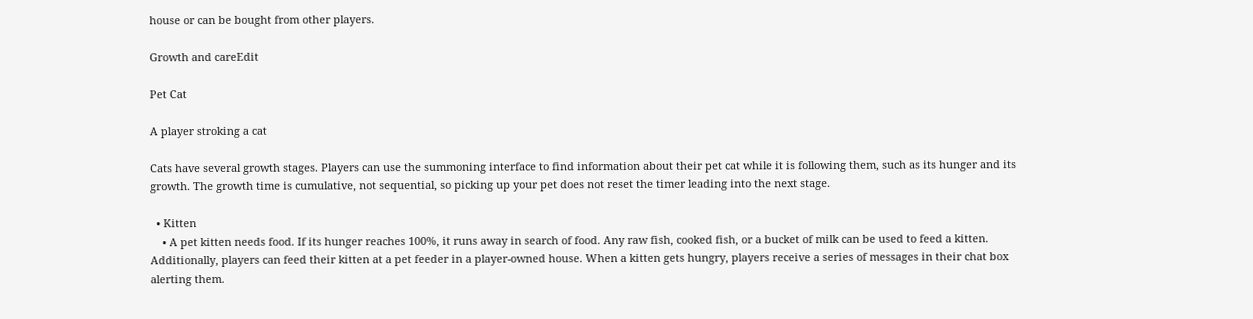house or can be bought from other players.

Growth and careEdit

Pet Cat

A player stroking a cat

Cats have several growth stages. Players can use the summoning interface to find information about their pet cat while it is following them, such as its hunger and its growth. The growth time is cumulative, not sequential, so picking up your pet does not reset the timer leading into the next stage.

  • Kitten
    • A pet kitten needs food. If its hunger reaches 100%, it runs away in search of food. Any raw fish, cooked fish, or a bucket of milk can be used to feed a kitten. Additionally, players can feed their kitten at a pet feeder in a player-owned house. When a kitten gets hungry, players receive a series of messages in their chat box alerting them.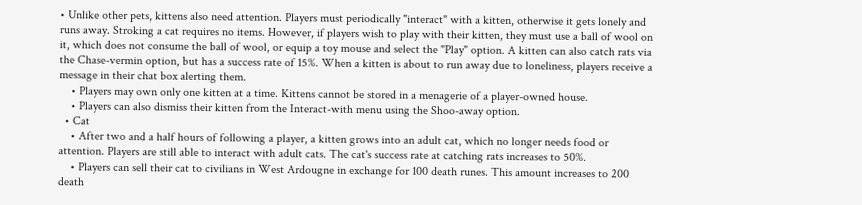• Unlike other pets, kittens also need attention. Players must periodically "interact" with a kitten, otherwise it gets lonely and runs away. Stroking a cat requires no items. However, if players wish to play with their kitten, they must use a ball of wool on it, which does not consume the ball of wool, or equip a toy mouse and select the "Play" option. A kitten can also catch rats via the Chase-vermin option, but has a success rate of 15%. When a kitten is about to run away due to loneliness, players receive a message in their chat box alerting them.
    • Players may own only one kitten at a time. Kittens cannot be stored in a menagerie of a player-owned house.
    • Players can also dismiss their kitten from the Interact-with menu using the Shoo-away option.
  • Cat
    • After two and a half hours of following a player, a kitten grows into an adult cat, which no longer needs food or attention. Players are still able to interact with adult cats. The cat's success rate at catching rats increases to 50%.
    • Players can sell their cat to civilians in West Ardougne in exchange for 100 death runes. This amount increases to 200 death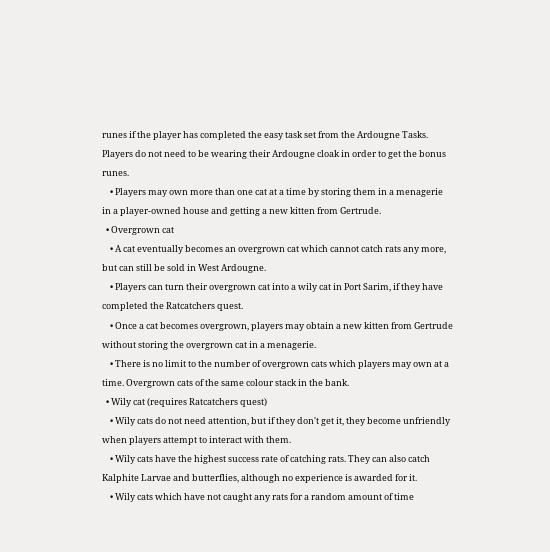runes if the player has completed the easy task set from the Ardougne Tasks. Players do not need to be wearing their Ardougne cloak in order to get the bonus runes.
    • Players may own more than one cat at a time by storing them in a menagerie in a player-owned house and getting a new kitten from Gertrude.
  • Overgrown cat
    • A cat eventually becomes an overgrown cat which cannot catch rats any more, but can still be sold in West Ardougne.
    • Players can turn their overgrown cat into a wily cat in Port Sarim, if they have completed the Ratcatchers quest.
    • Once a cat becomes overgrown, players may obtain a new kitten from Gertrude without storing the overgrown cat in a menagerie.
    • There is no limit to the number of overgrown cats which players may own at a time. Overgrown cats of the same colour stack in the bank.
  • Wily cat (requires Ratcatchers quest)
    • Wily cats do not need attention, but if they don't get it, they become unfriendly when players attempt to interact with them.
    • Wily cats have the highest success rate of catching rats. They can also catch Kalphite Larvae and butterflies, although no experience is awarded for it.
    • Wily cats which have not caught any rats for a random amount of time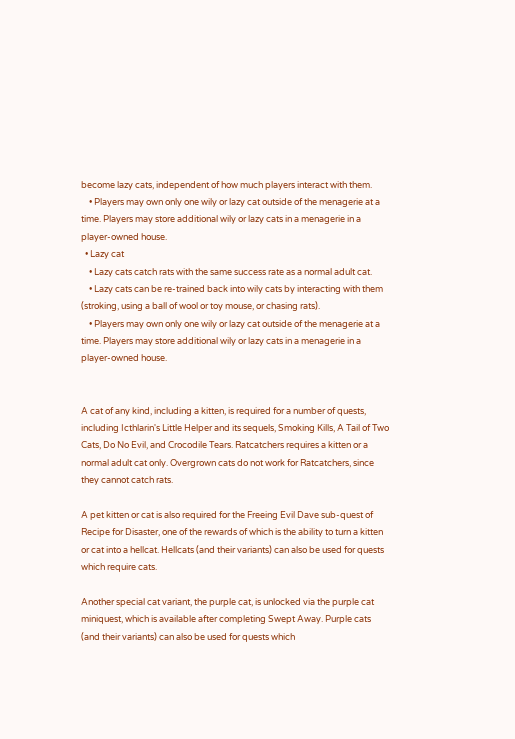become lazy cats, independent of how much players interact with them.
    • Players may own only one wily or lazy cat outside of the menagerie at a time. Players may store additional wily or lazy cats in a menagerie in a player-owned house.
  • Lazy cat
    • Lazy cats catch rats with the same success rate as a normal adult cat.
    • Lazy cats can be re-trained back into wily cats by interacting with them (stroking, using a ball of wool or toy mouse, or chasing rats).
    • Players may own only one wily or lazy cat outside of the menagerie at a time. Players may store additional wily or lazy cats in a menagerie in a player-owned house.


A cat of any kind, including a kitten, is required for a number of quests, including Icthlarin's Little Helper and its sequels, Smoking Kills, A Tail of Two Cats, Do No Evil, and Crocodile Tears. Ratcatchers requires a kitten or a normal adult cat only. Overgrown cats do not work for Ratcatchers, since they cannot catch rats.

A pet kitten or cat is also required for the Freeing Evil Dave sub-quest of Recipe for Disaster, one of the rewards of which is the ability to turn a kitten or cat into a hellcat. Hellcats (and their variants) can also be used for quests which require cats.

Another special cat variant, the purple cat, is unlocked via the purple cat miniquest, which is available after completing Swept Away. Purple cats (and their variants) can also be used for quests which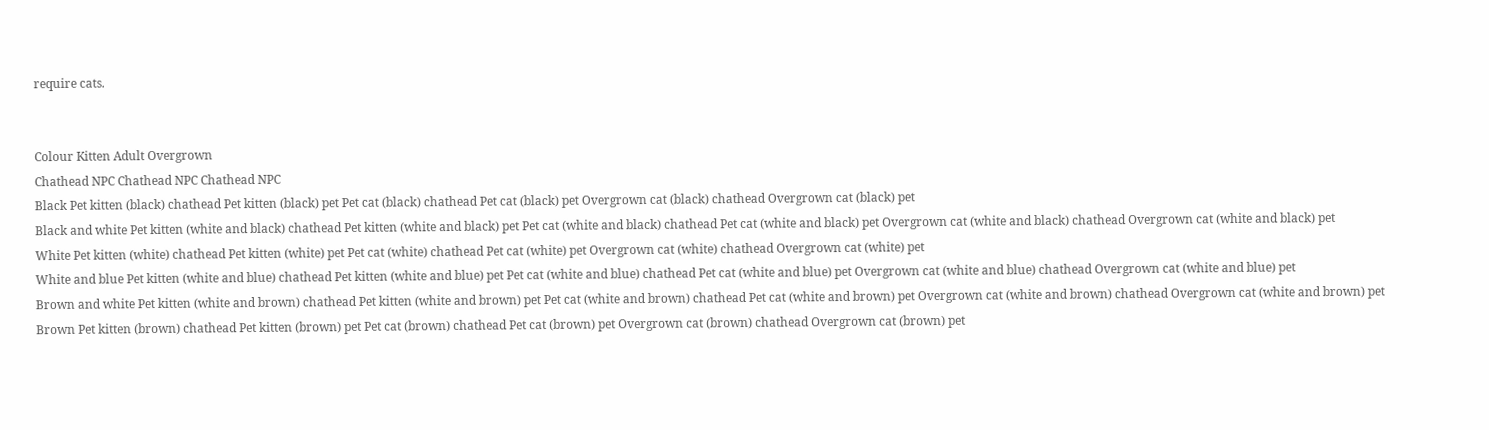require cats.


Colour Kitten Adult Overgrown
Chathead NPC Chathead NPC Chathead NPC
Black Pet kitten (black) chathead Pet kitten (black) pet Pet cat (black) chathead Pet cat (black) pet Overgrown cat (black) chathead Overgrown cat (black) pet
Black and white Pet kitten (white and black) chathead Pet kitten (white and black) pet Pet cat (white and black) chathead Pet cat (white and black) pet Overgrown cat (white and black) chathead Overgrown cat (white and black) pet
White Pet kitten (white) chathead Pet kitten (white) pet Pet cat (white) chathead Pet cat (white) pet Overgrown cat (white) chathead Overgrown cat (white) pet
White and blue Pet kitten (white and blue) chathead Pet kitten (white and blue) pet Pet cat (white and blue) chathead Pet cat (white and blue) pet Overgrown cat (white and blue) chathead Overgrown cat (white and blue) pet
Brown and white Pet kitten (white and brown) chathead Pet kitten (white and brown) pet Pet cat (white and brown) chathead Pet cat (white and brown) pet Overgrown cat (white and brown) chathead Overgrown cat (white and brown) pet
Brown Pet kitten (brown) chathead Pet kitten (brown) pet Pet cat (brown) chathead Pet cat (brown) pet Overgrown cat (brown) chathead Overgrown cat (brown) pet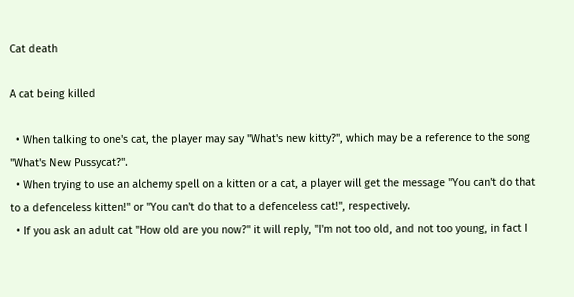Cat death

A cat being killed

  • When talking to one's cat, the player may say "What's new kitty?", which may be a reference to the song "What's New Pussycat?".
  • When trying to use an alchemy spell on a kitten or a cat, a player will get the message "You can't do that to a defenceless kitten!" or "You can't do that to a defenceless cat!", respectively.
  • If you ask an adult cat "How old are you now?" it will reply, "I'm not too old, and not too young, in fact I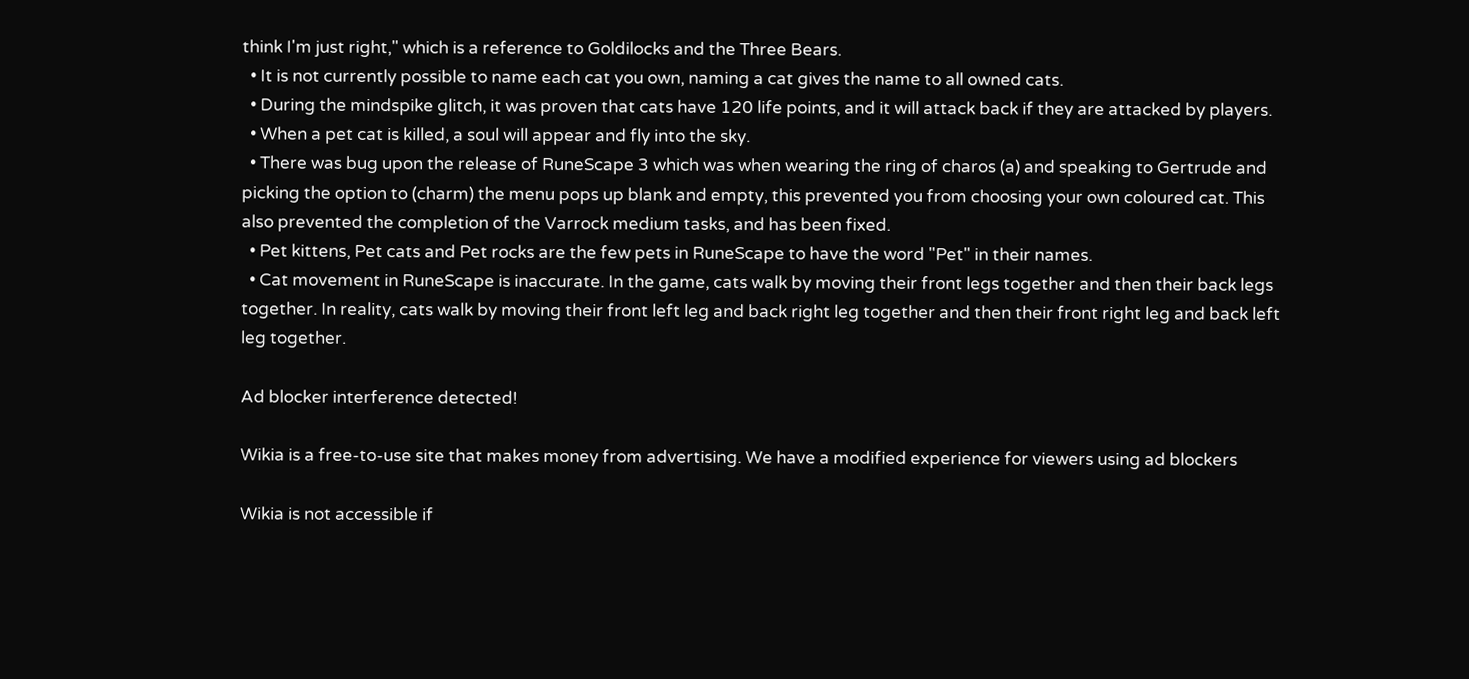think I'm just right," which is a reference to Goldilocks and the Three Bears.
  • It is not currently possible to name each cat you own, naming a cat gives the name to all owned cats.
  • During the mindspike glitch, it was proven that cats have 120 life points, and it will attack back if they are attacked by players.
  • When a pet cat is killed, a soul will appear and fly into the sky.
  • There was bug upon the release of RuneScape 3 which was when wearing the ring of charos (a) and speaking to Gertrude and picking the option to (charm) the menu pops up blank and empty, this prevented you from choosing your own coloured cat. This also prevented the completion of the Varrock medium tasks, and has been fixed.
  • Pet kittens, Pet cats and Pet rocks are the few pets in RuneScape to have the word "Pet" in their names.
  • Cat movement in RuneScape is inaccurate. In the game, cats walk by moving their front legs together and then their back legs together. In reality, cats walk by moving their front left leg and back right leg together and then their front right leg and back left leg together.

Ad blocker interference detected!

Wikia is a free-to-use site that makes money from advertising. We have a modified experience for viewers using ad blockers

Wikia is not accessible if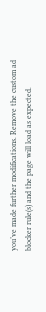you’ve made further modifications. Remove the custom ad blocker rule(s) and the page will load as expected.